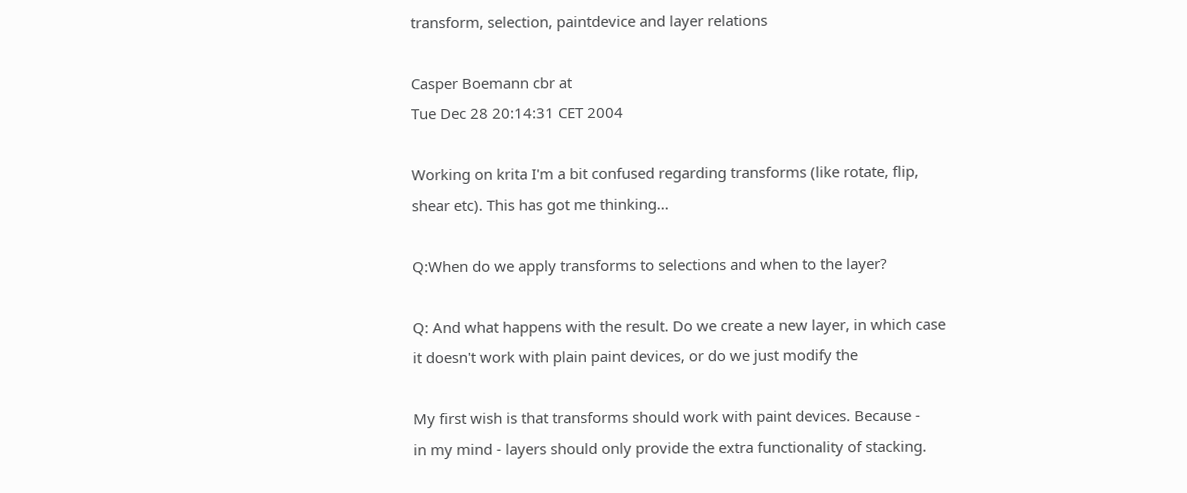transform, selection, paintdevice and layer relations

Casper Boemann cbr at
Tue Dec 28 20:14:31 CET 2004

Working on krita I'm a bit confused regarding transforms (like rotate, flip,
shear etc). This has got me thinking...

Q:When do we apply transforms to selections and when to the layer?

Q: And what happens with the result. Do we create a new layer, in which case
it doesn't work with plain paint devices, or do we just modify the

My first wish is that transforms should work with paint devices. Because -
in my mind - layers should only provide the extra functionality of stacking.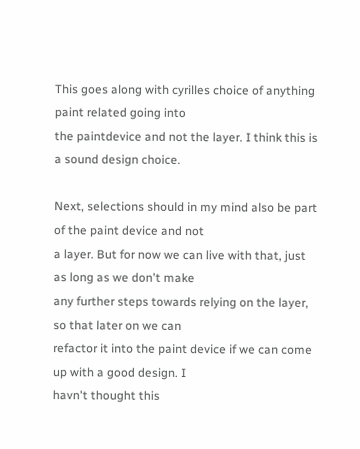This goes along with cyrilles choice of anything paint related going into
the paintdevice and not the layer. I think this is a sound design choice.

Next, selections should in my mind also be part of the paint device and not
a layer. But for now we can live with that, just as long as we don't make
any further steps towards relying on the layer, so that later on we can
refactor it into the paint device if we can come up with a good design. I
havn't thought this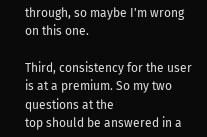through, so maybe I'm wrong on this one.

Third, consistency for the user is at a premium. So my two questions at the
top should be answered in a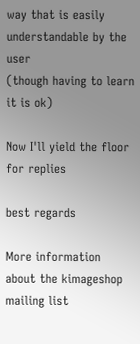way that is easily understandable by the user
(though having to learn it is ok)

Now I'll yield the floor for replies

best regards

More information about the kimageshop mailing list